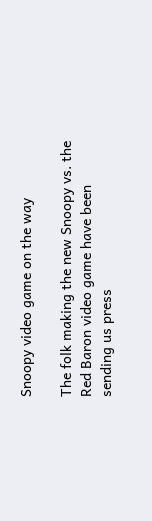Snoopy video game on the way

The folk making the new Snoopy vs. the Red Baron video game have been sending us press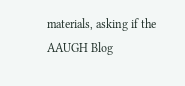materials, asking if the AAUGH Blog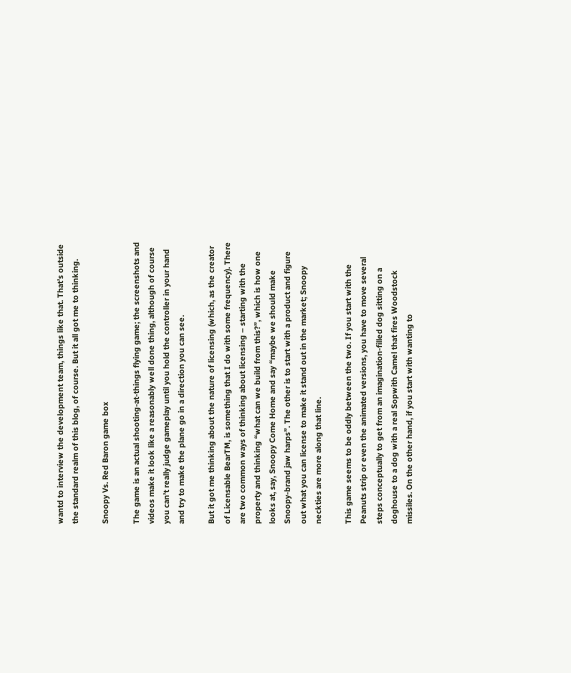wantd to interview the development team, things like that. That’s outside the standard realm of this blog, of course. But it all got me to thinking.

Snoopy Vs. Red Baron game box

The game is an actual shooting-at-things flying game; the screenshots and videos make it look like a reasonably well done thing, although of course you can’t really judge gameplay until you hold the controller in your hand and try to make the plane go in a direction you can see.

But it got me thinking about the nature of licensing (which, as the creator of Licensable BearTM, is something that I do with some frequency). There are two common ways of thinking about licensing – starting with the property and thinking “what can we build from this?”, which is how one looks at, say, Snoopy Come Home and say “maybe we should make Snoopy-brand jaw harps”. The other is to start with a product and figure out what you can license to make it stand out in the market; Snoopy neckties are more along that line.

This game seems to be oddly between the two. If you start with the Peanuts strip or even the animated versions, you have to move several steps conceptually to get from an imagination-filled dog sitting on a doghouse to a dog with a real Sopwith Camel that fires Woodstock missiles. On the other hand, if you start with wanting to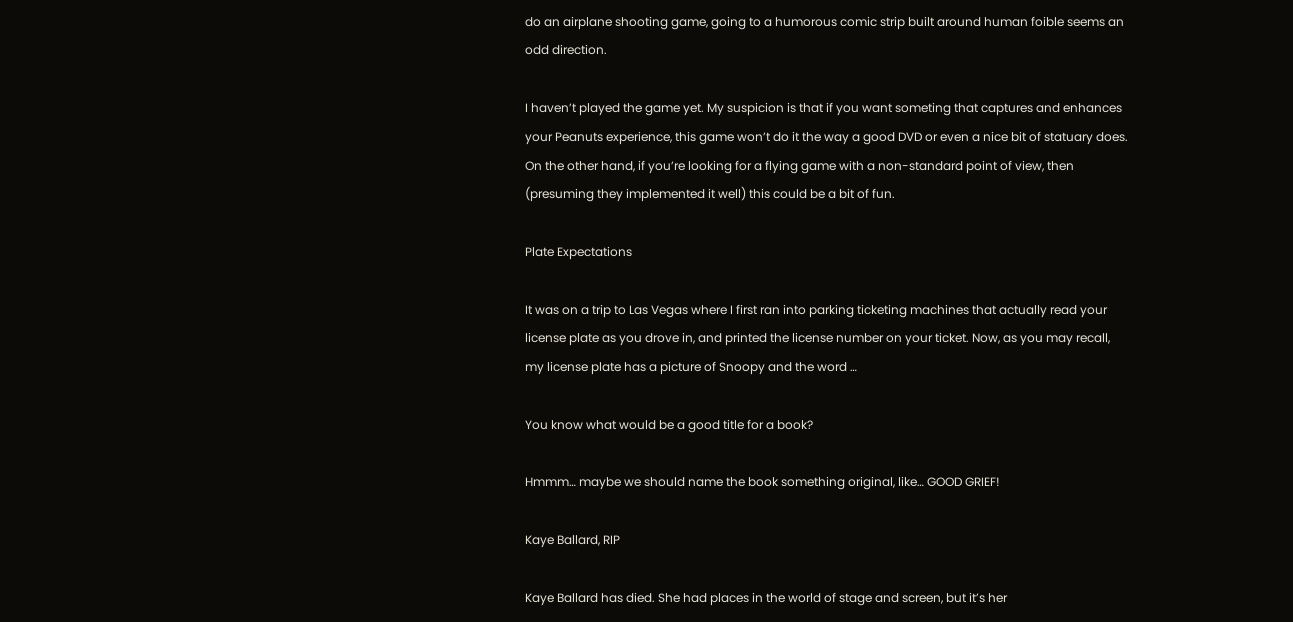do an airplane shooting game, going to a humorous comic strip built around human foible seems an odd direction.

I haven’t played the game yet. My suspicion is that if you want someting that captures and enhances your Peanuts experience, this game won’t do it the way a good DVD or even a nice bit of statuary does. On the other hand, if you’re looking for a flying game with a non-standard point of view, then (presuming they implemented it well) this could be a bit of fun.

Plate Expectations

It was on a trip to Las Vegas where I first ran into parking ticketing machines that actually read your license plate as you drove in, and printed the license number on your ticket. Now, as you may recall, my license plate has a picture of Snoopy and the word …

You know what would be a good title for a book?

Hmmm… maybe we should name the book something original, like… GOOD GRIEF!

Kaye Ballard, RIP

Kaye Ballard has died. She had places in the world of stage and screen, but it’s her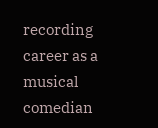recording career as a musical comedian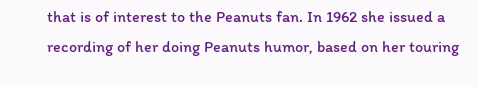that is of interest to the Peanuts fan. In 1962 she issued a recording of her doing Peanuts humor, based on her touring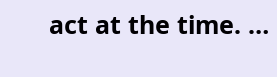act at the time. …